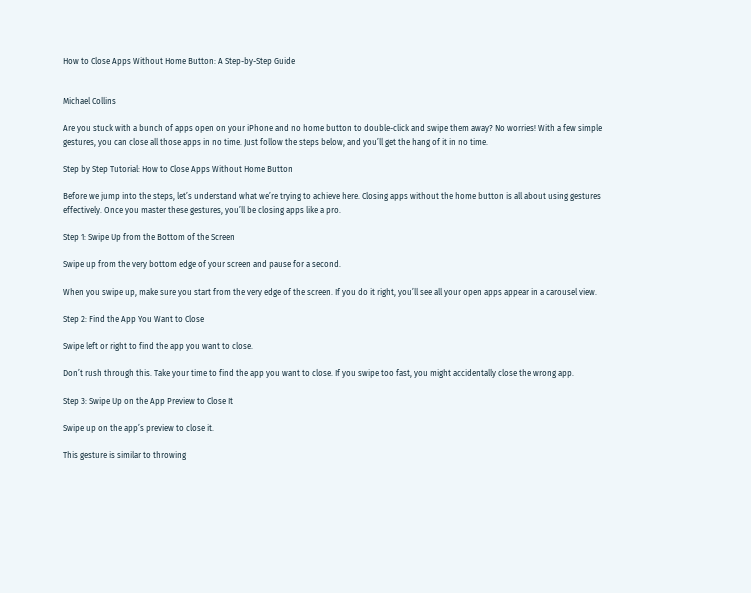How to Close Apps Without Home Button: A Step-by-Step Guide


Michael Collins

Are you stuck with a bunch of apps open on your iPhone and no home button to double-click and swipe them away? No worries! With a few simple gestures, you can close all those apps in no time. Just follow the steps below, and you’ll get the hang of it in no time.

Step by Step Tutorial: How to Close Apps Without Home Button

Before we jump into the steps, let’s understand what we’re trying to achieve here. Closing apps without the home button is all about using gestures effectively. Once you master these gestures, you’ll be closing apps like a pro.

Step 1: Swipe Up from the Bottom of the Screen

Swipe up from the very bottom edge of your screen and pause for a second.

When you swipe up, make sure you start from the very edge of the screen. If you do it right, you’ll see all your open apps appear in a carousel view.

Step 2: Find the App You Want to Close

Swipe left or right to find the app you want to close.

Don’t rush through this. Take your time to find the app you want to close. If you swipe too fast, you might accidentally close the wrong app.

Step 3: Swipe Up on the App Preview to Close It

Swipe up on the app’s preview to close it.

This gesture is similar to throwing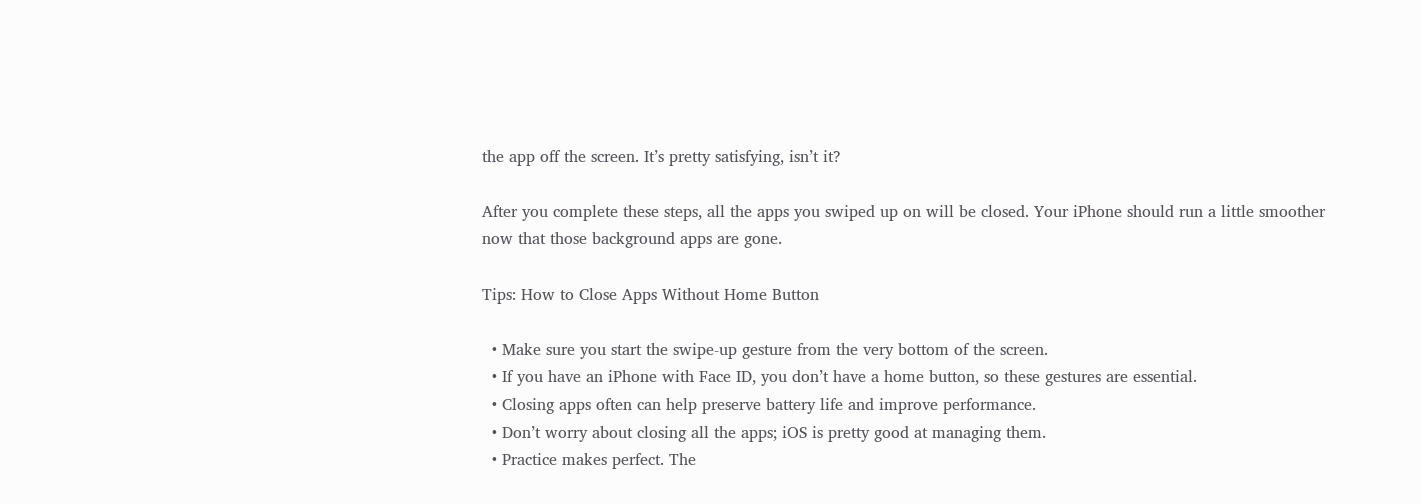the app off the screen. It’s pretty satisfying, isn’t it?

After you complete these steps, all the apps you swiped up on will be closed. Your iPhone should run a little smoother now that those background apps are gone.

Tips: How to Close Apps Without Home Button

  • Make sure you start the swipe-up gesture from the very bottom of the screen.
  • If you have an iPhone with Face ID, you don’t have a home button, so these gestures are essential.
  • Closing apps often can help preserve battery life and improve performance.
  • Don’t worry about closing all the apps; iOS is pretty good at managing them.
  • Practice makes perfect. The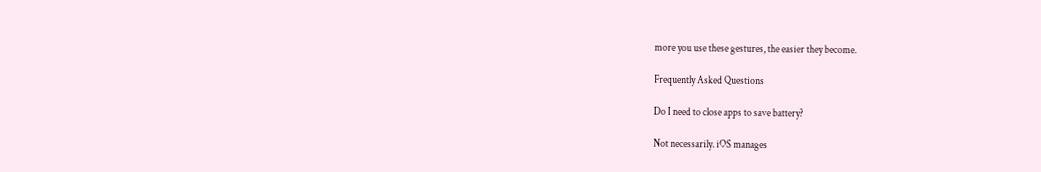more you use these gestures, the easier they become.

Frequently Asked Questions

Do I need to close apps to save battery?

Not necessarily. iOS manages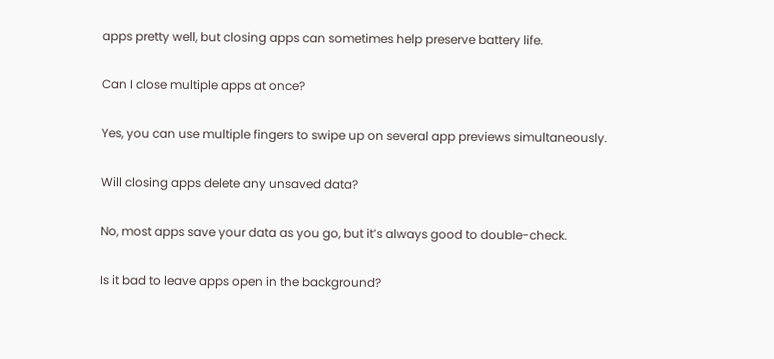apps pretty well, but closing apps can sometimes help preserve battery life.

Can I close multiple apps at once?

Yes, you can use multiple fingers to swipe up on several app previews simultaneously.

Will closing apps delete any unsaved data?

No, most apps save your data as you go, but it’s always good to double-check.

Is it bad to leave apps open in the background?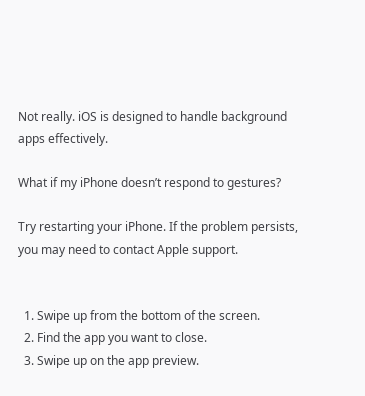Not really. iOS is designed to handle background apps effectively.

What if my iPhone doesn’t respond to gestures?

Try restarting your iPhone. If the problem persists, you may need to contact Apple support.


  1. Swipe up from the bottom of the screen.
  2. Find the app you want to close.
  3. Swipe up on the app preview.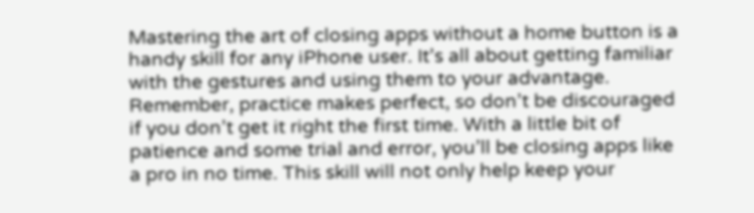Mastering the art of closing apps without a home button is a handy skill for any iPhone user. It’s all about getting familiar with the gestures and using them to your advantage. Remember, practice makes perfect, so don’t be discouraged if you don’t get it right the first time. With a little bit of patience and some trial and error, you’ll be closing apps like a pro in no time. This skill will not only help keep your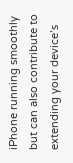iPhone running smoothly but can also contribute to extending your device’s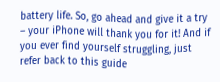battery life. So, go ahead and give it a try – your iPhone will thank you for it! And if you ever find yourself struggling, just refer back to this guide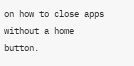on how to close apps without a home button.